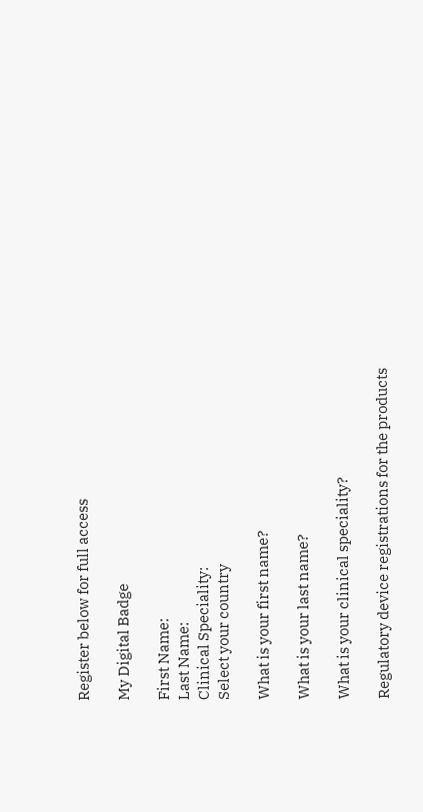Register below for full access

My Digital Badge

First Name:
Last Name:
Clinical Speciality:
Select your country

What is your first name?

What is your last name?

What is your clinical speciality?

Regulatory device registrations for the products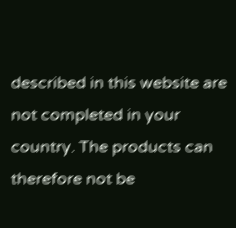described in this website are not completed in your country. The products can therefore not be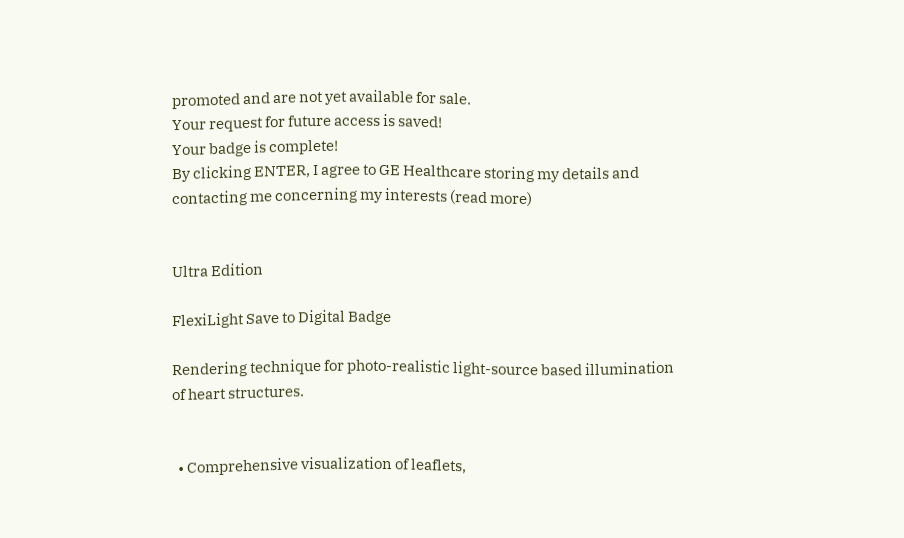promoted and are not yet available for sale.
Your request for future access is saved!
Your badge is complete!
By clicking ENTER, I agree to GE Healthcare storing my details and contacting me concerning my interests (read more)


Ultra Edition

FlexiLight Save to Digital Badge

Rendering technique for photo-realistic light-source based illumination of heart structures.


  • Comprehensive visualization of leaflets,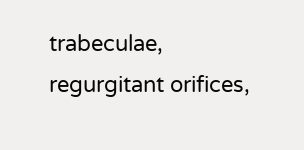trabeculae, regurgitant orifices,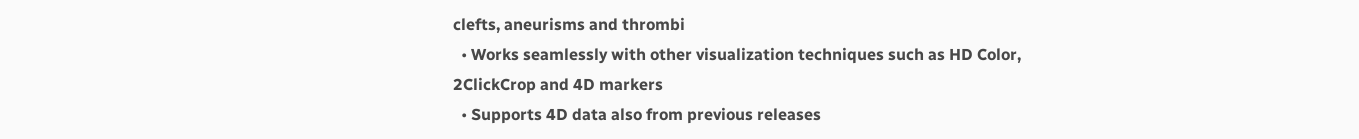clefts, aneurisms and thrombi
  • Works seamlessly with other visualization techniques such as HD Color, 2ClickCrop and 4D markers
  • Supports 4D data also from previous releases